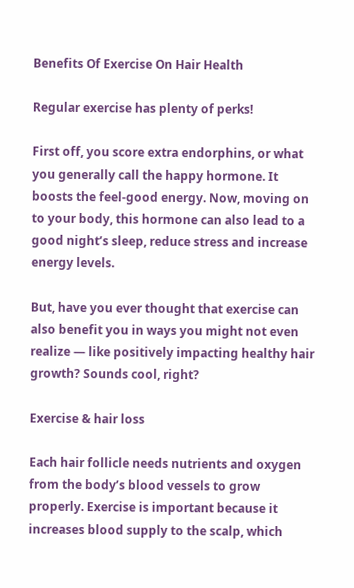Benefits Of Exercise On Hair Health

Regular exercise has plenty of perks!

First off, you score extra endorphins, or what you generally call the happy hormone. It boosts the feel-good energy. Now, moving on to your body, this hormone can also lead to a good night’s sleep, reduce stress and increase energy levels.

But, have you ever thought that exercise can also benefit you in ways you might not even realize — like positively impacting healthy hair growth? Sounds cool, right?

Exercise & hair loss

Each hair follicle needs nutrients and oxygen from the body’s blood vessels to grow properly. Exercise is important because it increases blood supply to the scalp, which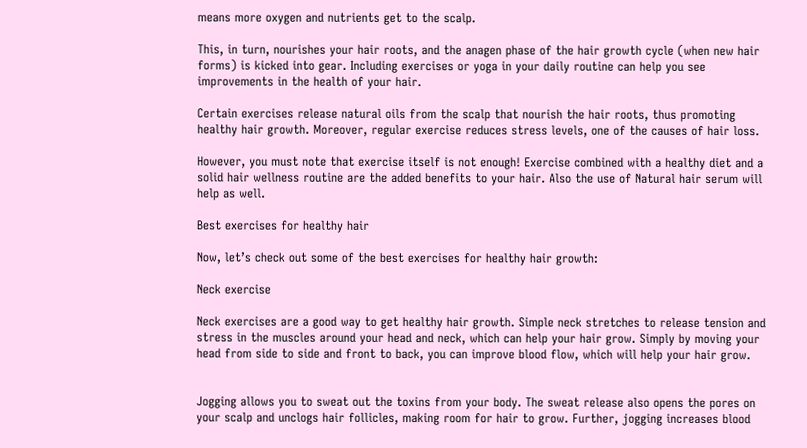means more oxygen and nutrients get to the scalp.

This, in turn, nourishes your hair roots, and the anagen phase of the hair growth cycle (when new hair forms) is kicked into gear. Including exercises or yoga in your daily routine can help you see improvements in the health of your hair.

Certain exercises release natural oils from the scalp that nourish the hair roots, thus promoting healthy hair growth. Moreover, regular exercise reduces stress levels, one of the causes of hair loss.

However, you must note that exercise itself is not enough! Exercise combined with a healthy diet and a solid hair wellness routine are the added benefits to your hair. Also the use of Natural hair serum will help as well.

Best exercises for healthy hair

Now, let’s check out some of the best exercises for healthy hair growth:

Neck exercise

Neck exercises are a good way to get healthy hair growth. Simple neck stretches to release tension and stress in the muscles around your head and neck, which can help your hair grow. Simply by moving your head from side to side and front to back, you can improve blood flow, which will help your hair grow.


Jogging allows you to sweat out the toxins from your body. The sweat release also opens the pores on your scalp and unclogs hair follicles, making room for hair to grow. Further, jogging increases blood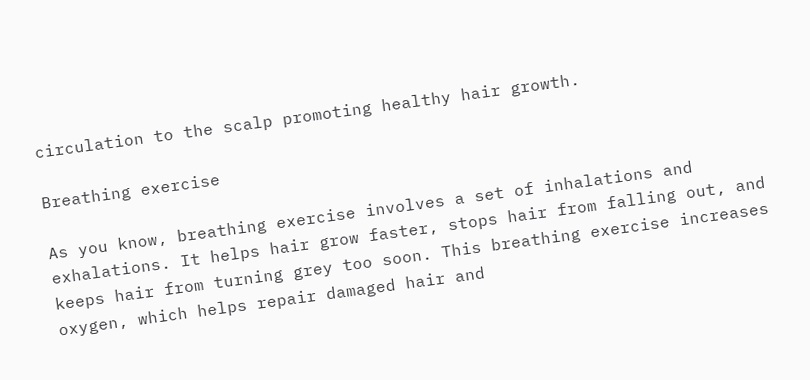circulation to the scalp promoting healthy hair growth.

Breathing exercise

As you know, breathing exercise involves a set of inhalations and exhalations. It helps hair grow faster, stops hair from falling out, and keeps hair from turning grey too soon. This breathing exercise increases oxygen, which helps repair damaged hair and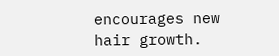encourages new hair growth.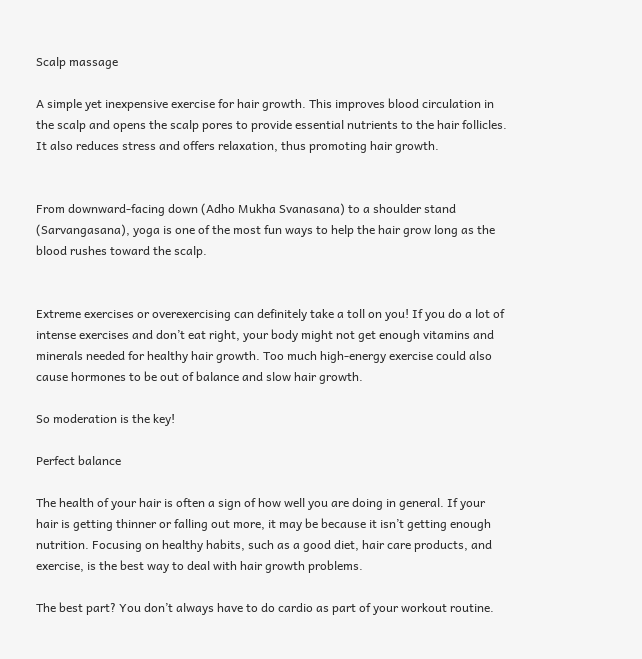Scalp massage

A simple yet inexpensive exercise for hair growth. This improves blood circulation in the scalp and opens the scalp pores to provide essential nutrients to the hair follicles. It also reduces stress and offers relaxation, thus promoting hair growth.


From downward-facing down (Adho Mukha Svanasana) to a shoulder stand (Sarvangasana), yoga is one of the most fun ways to help the hair grow long as the blood rushes toward the scalp.


Extreme exercises or overexercising can definitely take a toll on you! If you do a lot of intense exercises and don’t eat right, your body might not get enough vitamins and minerals needed for healthy hair growth. Too much high-energy exercise could also cause hormones to be out of balance and slow hair growth.

So moderation is the key!

Perfect balance

The health of your hair is often a sign of how well you are doing in general. If your hair is getting thinner or falling out more, it may be because it isn’t getting enough nutrition. Focusing on healthy habits, such as a good diet, hair care products, and exercise, is the best way to deal with hair growth problems.

The best part? You don’t always have to do cardio as part of your workout routine.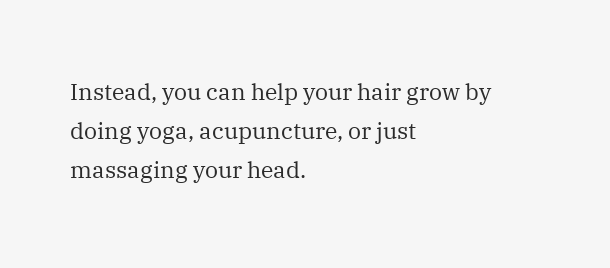Instead, you can help your hair grow by doing yoga, acupuncture, or just massaging your head.